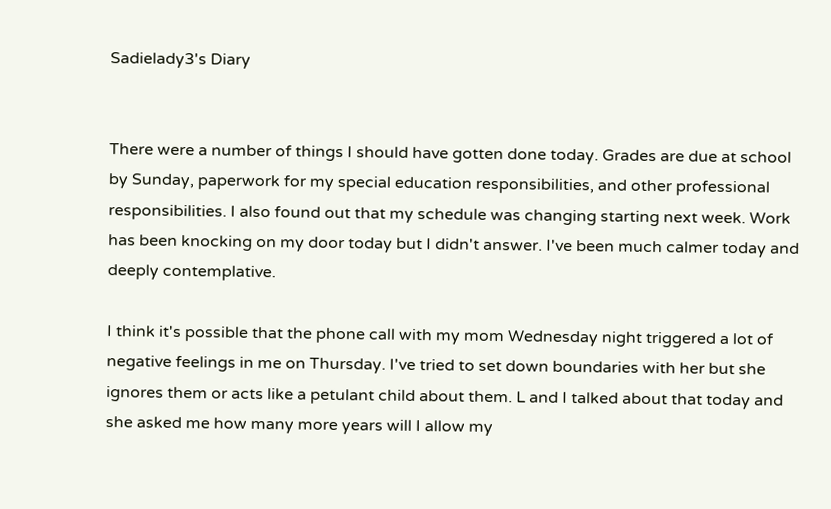Sadielady3's Diary


There were a number of things I should have gotten done today. Grades are due at school by Sunday, paperwork for my special education responsibilities, and other professional responsibilities. I also found out that my schedule was changing starting next week. Work has been knocking on my door today but I didn't answer. I've been much calmer today and deeply contemplative.

I think it's possible that the phone call with my mom Wednesday night triggered a lot of negative feelings in me on Thursday. I've tried to set down boundaries with her but she ignores them or acts like a petulant child about them. L and I talked about that today and she asked me how many more years will I allow my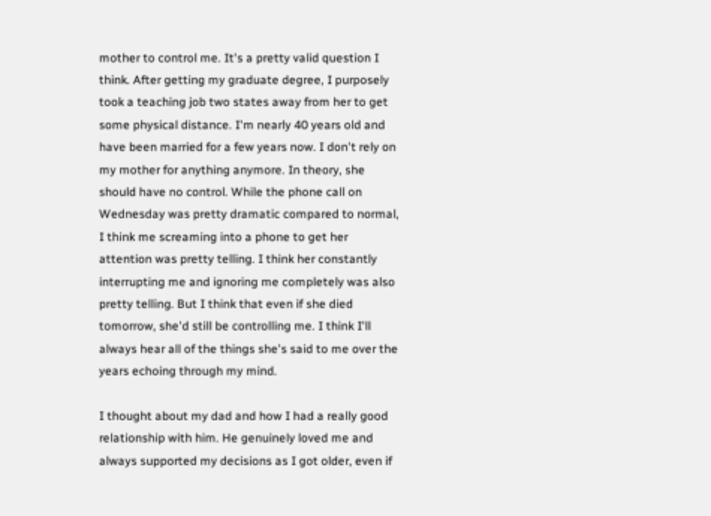mother to control me. It's a pretty valid question I think. After getting my graduate degree, I purposely took a teaching job two states away from her to get some physical distance. I'm nearly 40 years old and have been married for a few years now. I don't rely on my mother for anything anymore. In theory, she should have no control. While the phone call on Wednesday was pretty dramatic compared to normal, I think me screaming into a phone to get her attention was pretty telling. I think her constantly interrupting me and ignoring me completely was also pretty telling. But I think that even if she died tomorrow, she'd still be controlling me. I think I'll always hear all of the things she's said to me over the years echoing through my mind.

I thought about my dad and how I had a really good relationship with him. He genuinely loved me and always supported my decisions as I got older, even if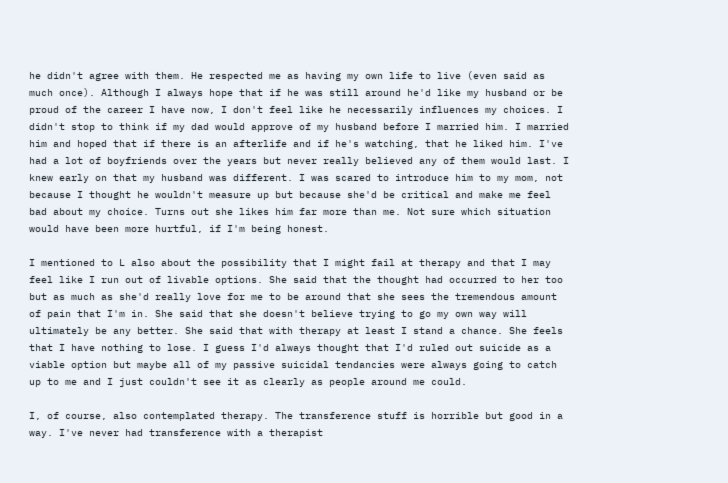he didn't agree with them. He respected me as having my own life to live (even said as much once). Although I always hope that if he was still around he'd like my husband or be proud of the career I have now, I don't feel like he necessarily influences my choices. I didn't stop to think if my dad would approve of my husband before I married him. I married him and hoped that if there is an afterlife and if he's watching, that he liked him. I've had a lot of boyfriends over the years but never really believed any of them would last. I knew early on that my husband was different. I was scared to introduce him to my mom, not because I thought he wouldn't measure up but because she'd be critical and make me feel bad about my choice. Turns out she likes him far more than me. Not sure which situation would have been more hurtful, if I'm being honest.

I mentioned to L also about the possibility that I might fail at therapy and that I may feel like I run out of livable options. She said that the thought had occurred to her too but as much as she'd really love for me to be around that she sees the tremendous amount of pain that I'm in. She said that she doesn't believe trying to go my own way will ultimately be any better. She said that with therapy at least I stand a chance. She feels that I have nothing to lose. I guess I'd always thought that I'd ruled out suicide as a viable option but maybe all of my passive suicidal tendancies were always going to catch up to me and I just couldn't see it as clearly as people around me could.

I, of course, also contemplated therapy. The transference stuff is horrible but good in a way. I've never had transference with a therapist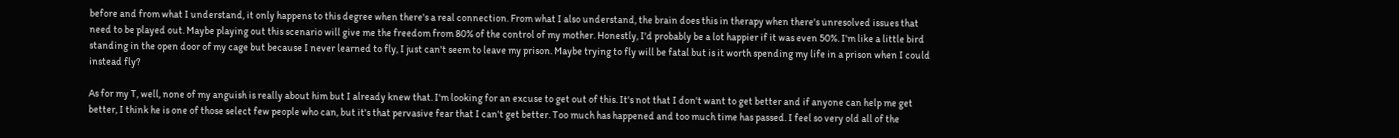before and from what I understand, it only happens to this degree when there's a real connection. From what I also understand, the brain does this in therapy when there's unresolved issues that need to be played out. Maybe playing out this scenario will give me the freedom from 80% of the control of my mother. Honestly, I'd probably be a lot happier if it was even 50%. I'm like a little bird standing in the open door of my cage but because I never learned to fly, I just can't seem to leave my prison. Maybe trying to fly will be fatal but is it worth spending my life in a prison when I could instead fly?

As for my T, well, none of my anguish is really about him but I already knew that. I'm looking for an excuse to get out of this. It's not that I don't want to get better and if anyone can help me get better, I think he is one of those select few people who can, but it's that pervasive fear that I can't get better. Too much has happened and too much time has passed. I feel so very old all of the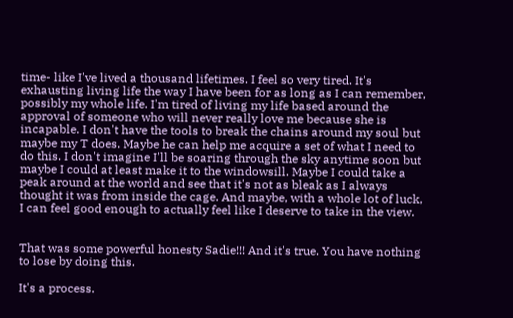time- like I've lived a thousand lifetimes. I feel so very tired. It's exhausting living life the way I have been for as long as I can remember, possibly my whole life. I'm tired of living my life based around the approval of someone who will never really love me because she is incapable. I don't have the tools to break the chains around my soul but maybe my T does. Maybe he can help me acquire a set of what I need to do this. I don't imagine I'll be soaring through the sky anytime soon but maybe I could at least make it to the windowsill. Maybe I could take a peak around at the world and see that it's not as bleak as I always thought it was from inside the cage. And maybe, with a whole lot of luck, I can feel good enough to actually feel like I deserve to take in the view.


That was some powerful honesty Sadie!!! And it's true. You have nothing to lose by doing this.

It's a process.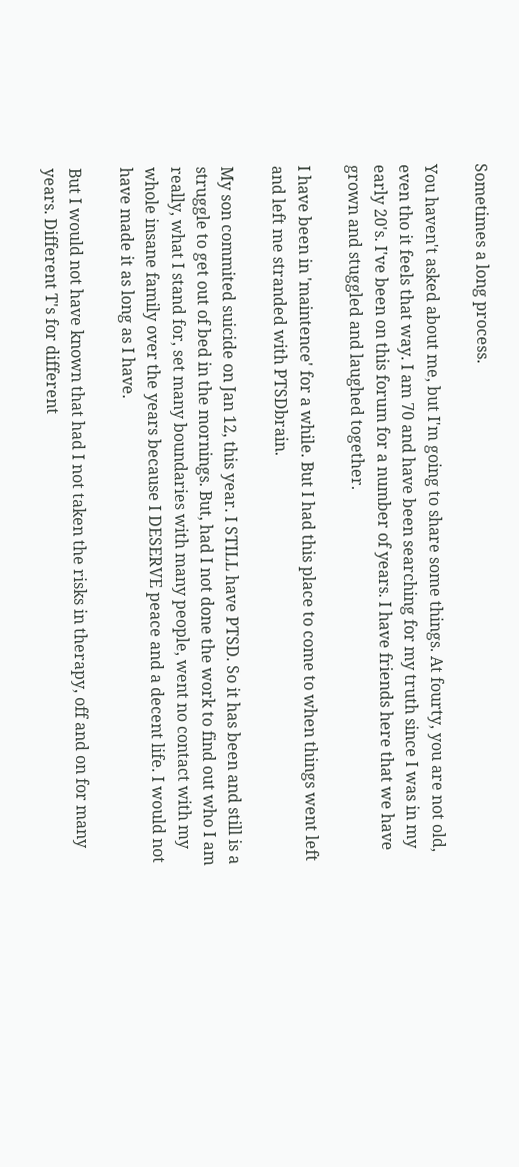Sometimes a long process.

You haven't asked about me, but I'm going to share some things. At fourty, you are not old, even tho it feels that way. I am 70 and have been searching for my truth since I was in my early 20's. I've been on this forum for a number of years. I have friends here that we have grown and stuggled and laughed together.

I have been in 'maintence' for a while. But I had this place to come to when things went left and left me stranded with PTSDbrain.

My son commited suicide on Jan 12, this year. I STILL have PTSD. So it has been and still is a struggle to get out of bed in the mornings. But, had I not done the work to find out who I am really, what I stand for, set many boundaries with many people, went no contact with my whole insane family over the years because I DESERVE peace and a decent life. I would not have made it as long as I have.

But I would not have known that had I not taken the risks in therapy, off and on for many years. Different T's for different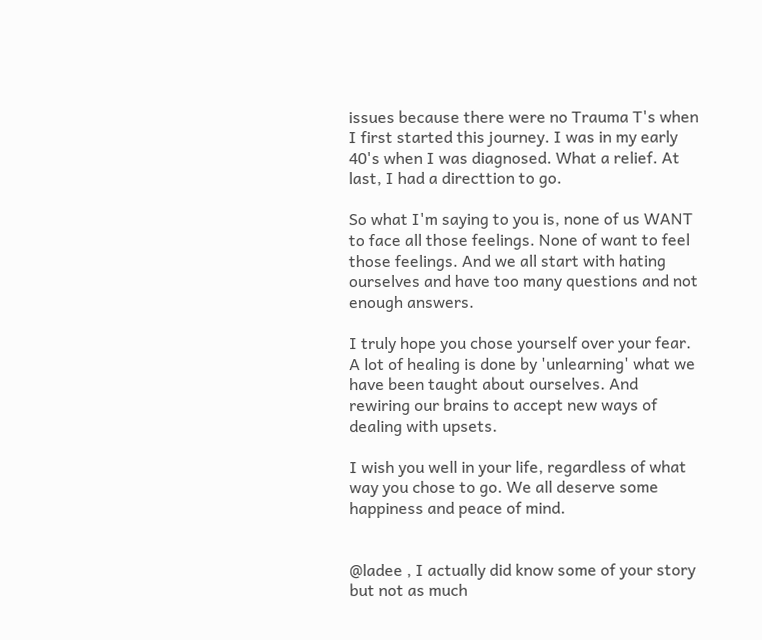issues because there were no Trauma T's when I first started this journey. I was in my early 40's when I was diagnosed. What a relief. At last, I had a directtion to go.

So what I'm saying to you is, none of us WANT to face all those feelings. None of want to feel those feelings. And we all start with hating ourselves and have too many questions and not enough answers.

I truly hope you chose yourself over your fear. A lot of healing is done by 'unlearning' what we have been taught about ourselves. And rewiring our brains to accept new ways of dealing with upsets.

I wish you well in your life, regardless of what way you chose to go. We all deserve some happiness and peace of mind.


@ladee , I actually did know some of your story but not as much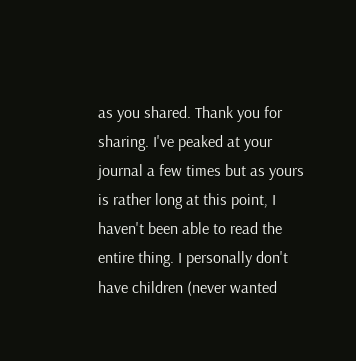as you shared. Thank you for sharing. I've peaked at your journal a few times but as yours is rather long at this point, I haven't been able to read the entire thing. I personally don't have children (never wanted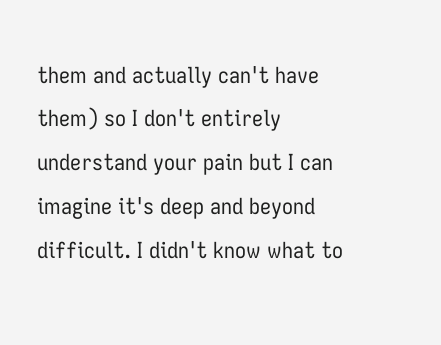them and actually can't have them) so I don't entirely understand your pain but I can imagine it's deep and beyond difficult. I didn't know what to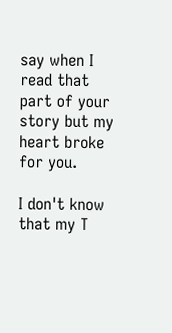say when I read that part of your story but my heart broke for you.

I don't know that my T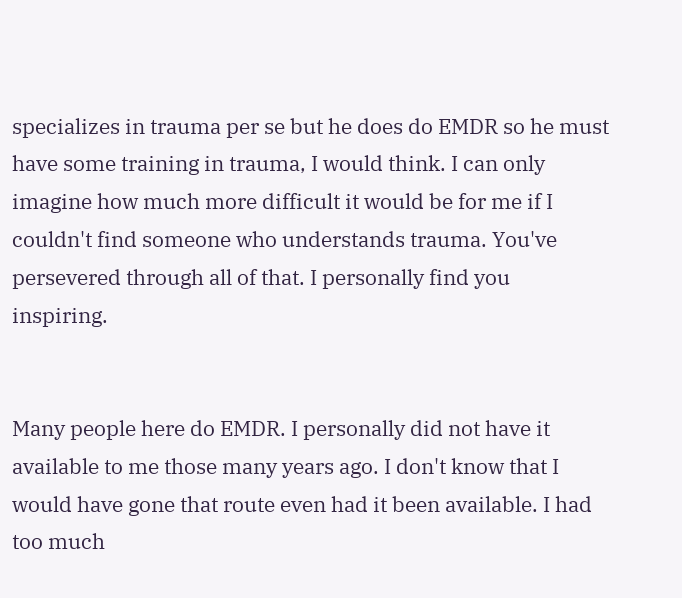specializes in trauma per se but he does do EMDR so he must have some training in trauma, I would think. I can only imagine how much more difficult it would be for me if I couldn't find someone who understands trauma. You've persevered through all of that. I personally find you inspiring.


Many people here do EMDR. I personally did not have it available to me those many years ago. I don't know that I would have gone that route even had it been available. I had too much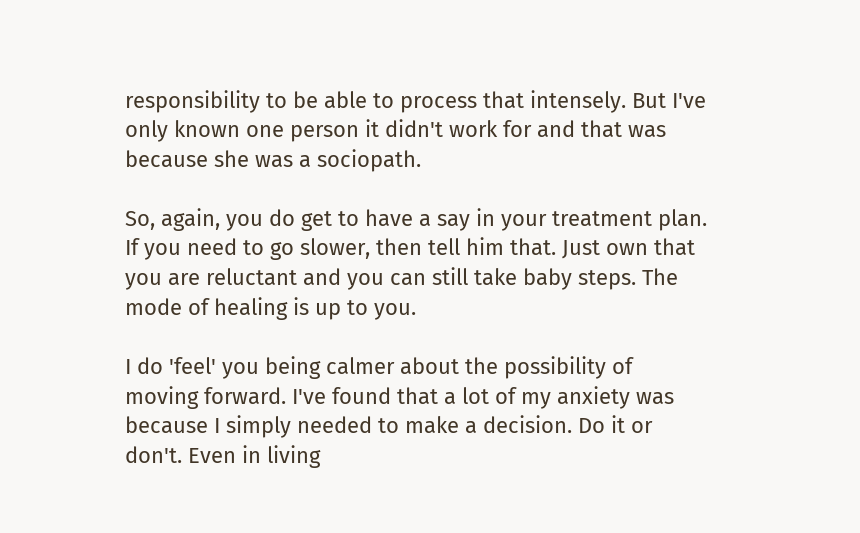responsibility to be able to process that intensely. But I've only known one person it didn't work for and that was because she was a sociopath.

So, again, you do get to have a say in your treatment plan. If you need to go slower, then tell him that. Just own that you are reluctant and you can still take baby steps. The mode of healing is up to you.

I do 'feel' you being calmer about the possibility of moving forward. I've found that a lot of my anxiety was because I simply needed to make a decision. Do it or don't. Even in living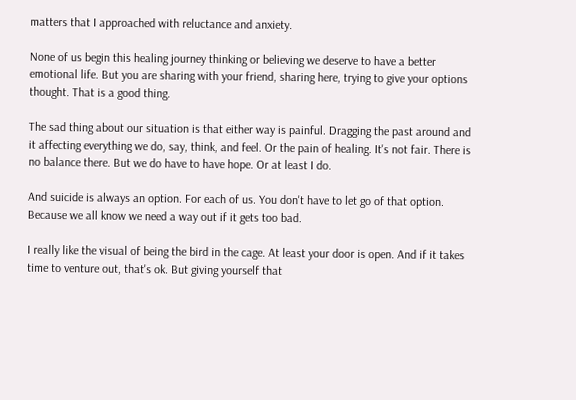matters that I approached with reluctance and anxiety.

None of us begin this healing journey thinking or believing we deserve to have a better emotional life. But you are sharing with your friend, sharing here, trying to give your options thought. That is a good thing.

The sad thing about our situation is that either way is painful. Dragging the past around and it affecting everything we do, say, think, and feel. Or the pain of healing. It's not fair. There is no balance there. But we do have to have hope. Or at least I do.

And suicide is always an option. For each of us. You don't have to let go of that option. Because we all know we need a way out if it gets too bad.

I really like the visual of being the bird in the cage. At least your door is open. And if it takes time to venture out, that's ok. But giving yourself that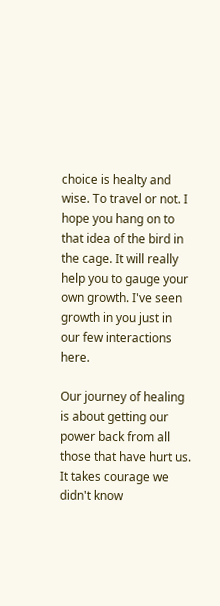choice is healty and wise. To travel or not. I hope you hang on to that idea of the bird in the cage. It will really help you to gauge your own growth. I've seen growth in you just in our few interactions here.

Our journey of healing is about getting our power back from all those that have hurt us. It takes courage we didn't know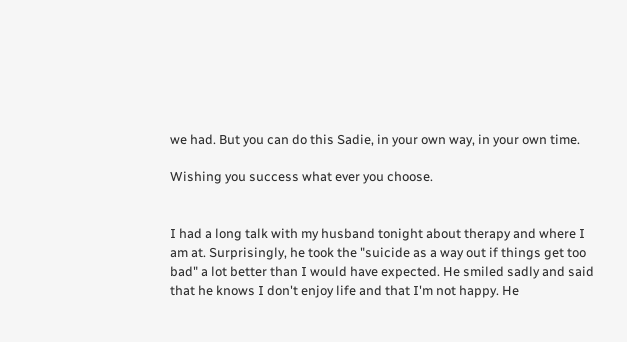we had. But you can do this Sadie, in your own way, in your own time.

Wishing you success what ever you choose.


I had a long talk with my husband tonight about therapy and where I am at. Surprisingly, he took the "suicide as a way out if things get too bad" a lot better than I would have expected. He smiled sadly and said that he knows I don't enjoy life and that I'm not happy. He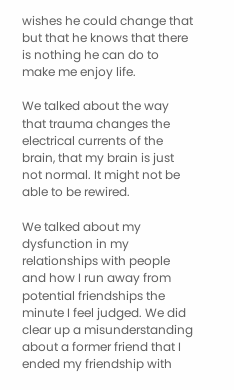wishes he could change that but that he knows that there is nothing he can do to make me enjoy life.

We talked about the way that trauma changes the electrical currents of the brain, that my brain is just not normal. It might not be able to be rewired.

We talked about my dysfunction in my relationships with people and how I run away from potential friendships the minute I feel judged. We did clear up a misunderstanding about a former friend that I ended my friendship with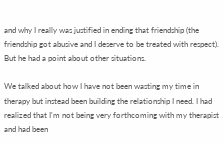and why I really was justified in ending that friendship (the friendship got abusive and I deserve to be treated with respect). But he had a point about other situations.

We talked about how I have not been wasting my time in therapy but instead been building the relationship I need. I had realized that I'm not being very forthcoming with my therapist and had been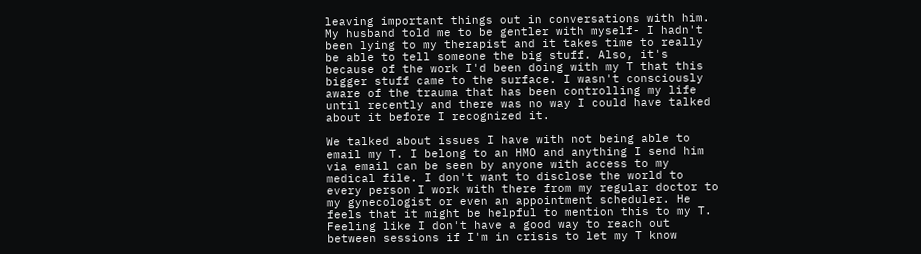leaving important things out in conversations with him. My husband told me to be gentler with myself- I hadn't been lying to my therapist and it takes time to really be able to tell someone the big stuff. Also, it's because of the work I'd been doing with my T that this bigger stuff came to the surface. I wasn't consciously aware of the trauma that has been controlling my life until recently and there was no way I could have talked about it before I recognized it.

We talked about issues I have with not being able to email my T. I belong to an HMO and anything I send him via email can be seen by anyone with access to my medical file. I don't want to disclose the world to every person I work with there from my regular doctor to my gynecologist or even an appointment scheduler. He feels that it might be helpful to mention this to my T. Feeling like I don't have a good way to reach out between sessions if I'm in crisis to let my T know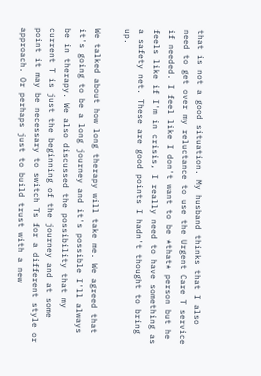that is not a good situation. My husband thinks that I also need to get over my reluctance to use the Urgent Care T service if needed. I feel like I don't want to be *that* person but he feels like if I'm in crisis, I really need to have something as a safety net. These are good points I hadn't thought to bring up.

We talked about how long therapy will take me. We agreed that it's going to be a long journey and it's possible I'll always be in therapy. We also discussed the possibility that my current T is just the beginning of the journey and at some point it may be necessary to switch Ts for a different style or approach. Or perhaps just to build trust with a new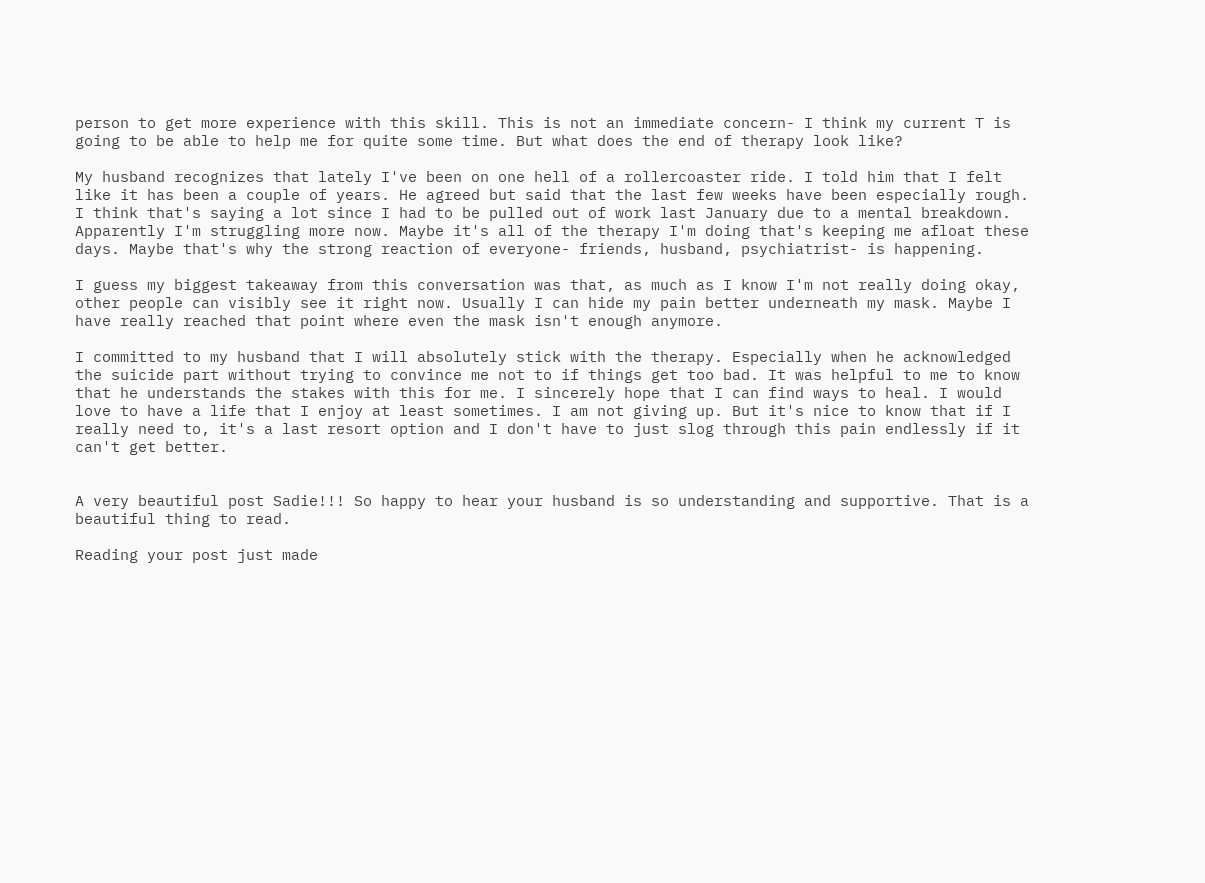person to get more experience with this skill. This is not an immediate concern- I think my current T is going to be able to help me for quite some time. But what does the end of therapy look like?

My husband recognizes that lately I've been on one hell of a rollercoaster ride. I told him that I felt like it has been a couple of years. He agreed but said that the last few weeks have been especially rough. I think that's saying a lot since I had to be pulled out of work last January due to a mental breakdown. Apparently I'm struggling more now. Maybe it's all of the therapy I'm doing that's keeping me afloat these days. Maybe that's why the strong reaction of everyone- friends, husband, psychiatrist- is happening.

I guess my biggest takeaway from this conversation was that, as much as I know I'm not really doing okay, other people can visibly see it right now. Usually I can hide my pain better underneath my mask. Maybe I have really reached that point where even the mask isn't enough anymore.

I committed to my husband that I will absolutely stick with the therapy. Especially when he acknowledged the suicide part without trying to convince me not to if things get too bad. It was helpful to me to know that he understands the stakes with this for me. I sincerely hope that I can find ways to heal. I would love to have a life that I enjoy at least sometimes. I am not giving up. But it's nice to know that if I really need to, it's a last resort option and I don't have to just slog through this pain endlessly if it can't get better.


A very beautiful post Sadie!!! So happy to hear your husband is so understanding and supportive. That is a beautiful thing to read.

Reading your post just made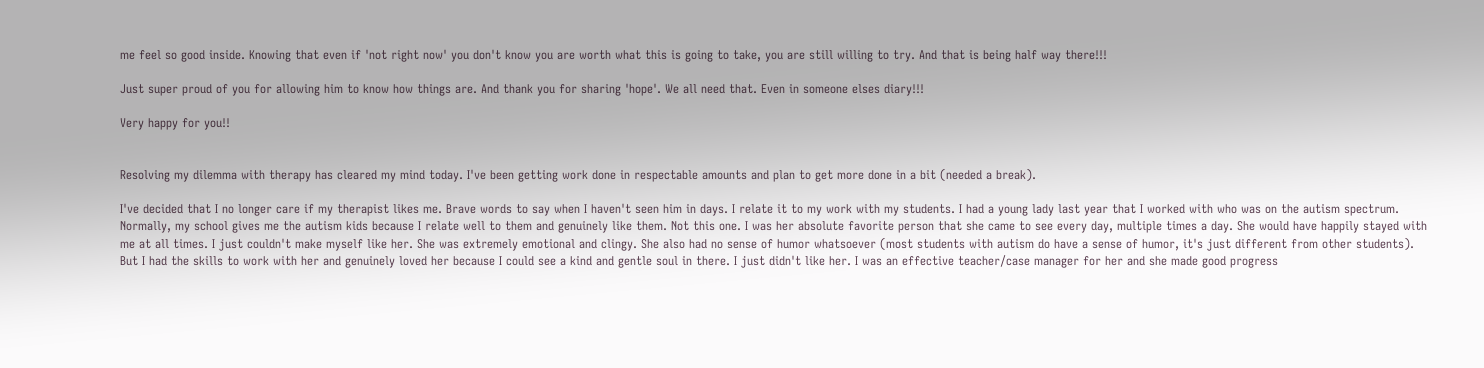me feel so good inside. Knowing that even if 'not right now' you don't know you are worth what this is going to take, you are still willing to try. And that is being half way there!!!

Just super proud of you for allowing him to know how things are. And thank you for sharing 'hope'. We all need that. Even in someone elses diary!!!

Very happy for you!!


Resolving my dilemma with therapy has cleared my mind today. I've been getting work done in respectable amounts and plan to get more done in a bit (needed a break).

I've decided that I no longer care if my therapist likes me. Brave words to say when I haven't seen him in days. I relate it to my work with my students. I had a young lady last year that I worked with who was on the autism spectrum. Normally, my school gives me the autism kids because I relate well to them and genuinely like them. Not this one. I was her absolute favorite person that she came to see every day, multiple times a day. She would have happily stayed with me at all times. I just couldn't make myself like her. She was extremely emotional and clingy. She also had no sense of humor whatsoever (most students with autism do have a sense of humor, it's just different from other students). But I had the skills to work with her and genuinely loved her because I could see a kind and gentle soul in there. I just didn't like her. I was an effective teacher/case manager for her and she made good progress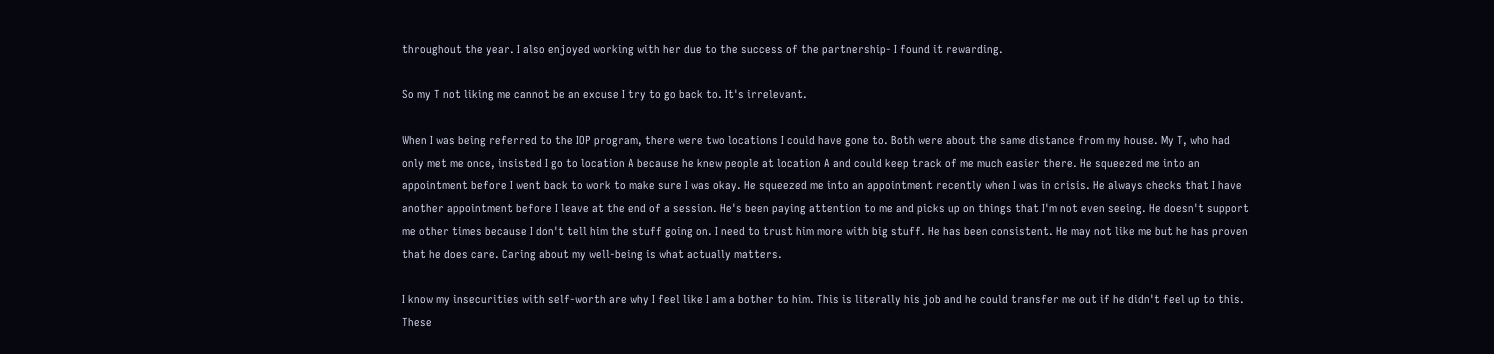throughout the year. I also enjoyed working with her due to the success of the partnership- I found it rewarding.

So my T not liking me cannot be an excuse I try to go back to. It's irrelevant.

When I was being referred to the IOP program, there were two locations I could have gone to. Both were about the same distance from my house. My T, who had only met me once, insisted I go to location A because he knew people at location A and could keep track of me much easier there. He squeezed me into an appointment before I went back to work to make sure I was okay. He squeezed me into an appointment recently when I was in crisis. He always checks that I have another appointment before I leave at the end of a session. He's been paying attention to me and picks up on things that I'm not even seeing. He doesn't support me other times because I don't tell him the stuff going on. I need to trust him more with big stuff. He has been consistent. He may not like me but he has proven that he does care. Caring about my well-being is what actually matters.

I know my insecurities with self-worth are why I feel like I am a bother to him. This is literally his job and he could transfer me out if he didn't feel up to this. These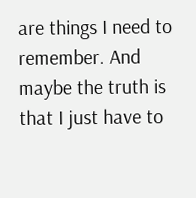are things I need to remember. And maybe the truth is that I just have to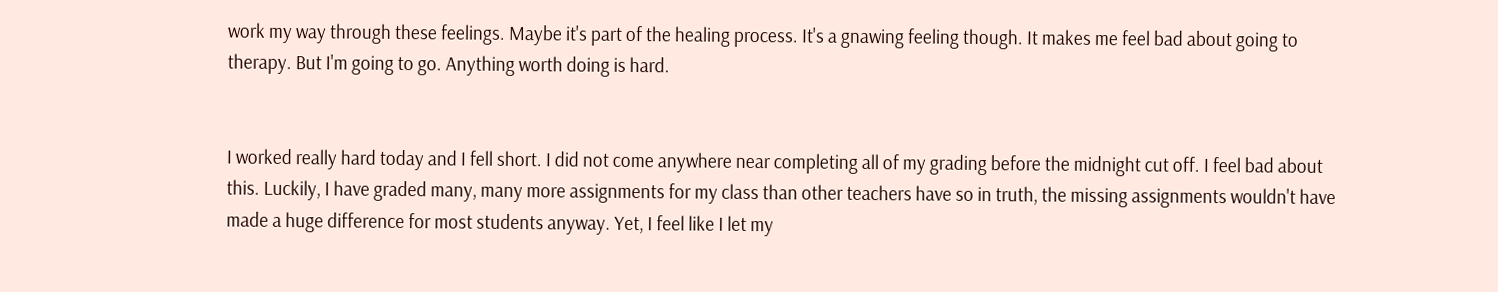work my way through these feelings. Maybe it's part of the healing process. It's a gnawing feeling though. It makes me feel bad about going to therapy. But I'm going to go. Anything worth doing is hard.


I worked really hard today and I fell short. I did not come anywhere near completing all of my grading before the midnight cut off. I feel bad about this. Luckily, I have graded many, many more assignments for my class than other teachers have so in truth, the missing assignments wouldn't have made a huge difference for most students anyway. Yet, I feel like I let my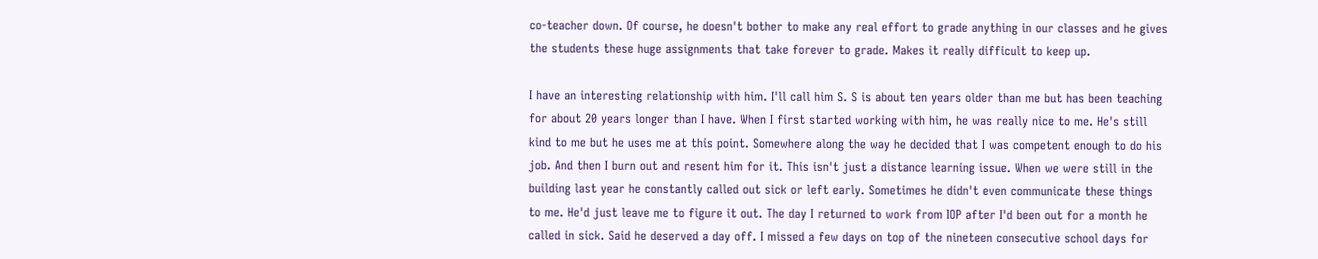co-teacher down. Of course, he doesn't bother to make any real effort to grade anything in our classes and he gives the students these huge assignments that take forever to grade. Makes it really difficult to keep up.

I have an interesting relationship with him. I'll call him S. S is about ten years older than me but has been teaching for about 20 years longer than I have. When I first started working with him, he was really nice to me. He's still kind to me but he uses me at this point. Somewhere along the way he decided that I was competent enough to do his job. And then I burn out and resent him for it. This isn't just a distance learning issue. When we were still in the building last year he constantly called out sick or left early. Sometimes he didn't even communicate these things to me. He'd just leave me to figure it out. The day I returned to work from IOP after I'd been out for a month he called in sick. Said he deserved a day off. I missed a few days on top of the nineteen consecutive school days for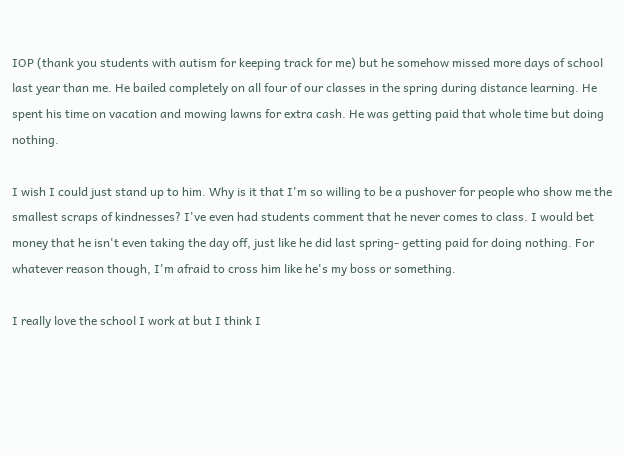IOP (thank you students with autism for keeping track for me) but he somehow missed more days of school last year than me. He bailed completely on all four of our classes in the spring during distance learning. He spent his time on vacation and mowing lawns for extra cash. He was getting paid that whole time but doing nothing.

I wish I could just stand up to him. Why is it that I'm so willing to be a pushover for people who show me the smallest scraps of kindnesses? I've even had students comment that he never comes to class. I would bet money that he isn't even taking the day off, just like he did last spring- getting paid for doing nothing. For whatever reason though, I'm afraid to cross him like he's my boss or something.

I really love the school I work at but I think I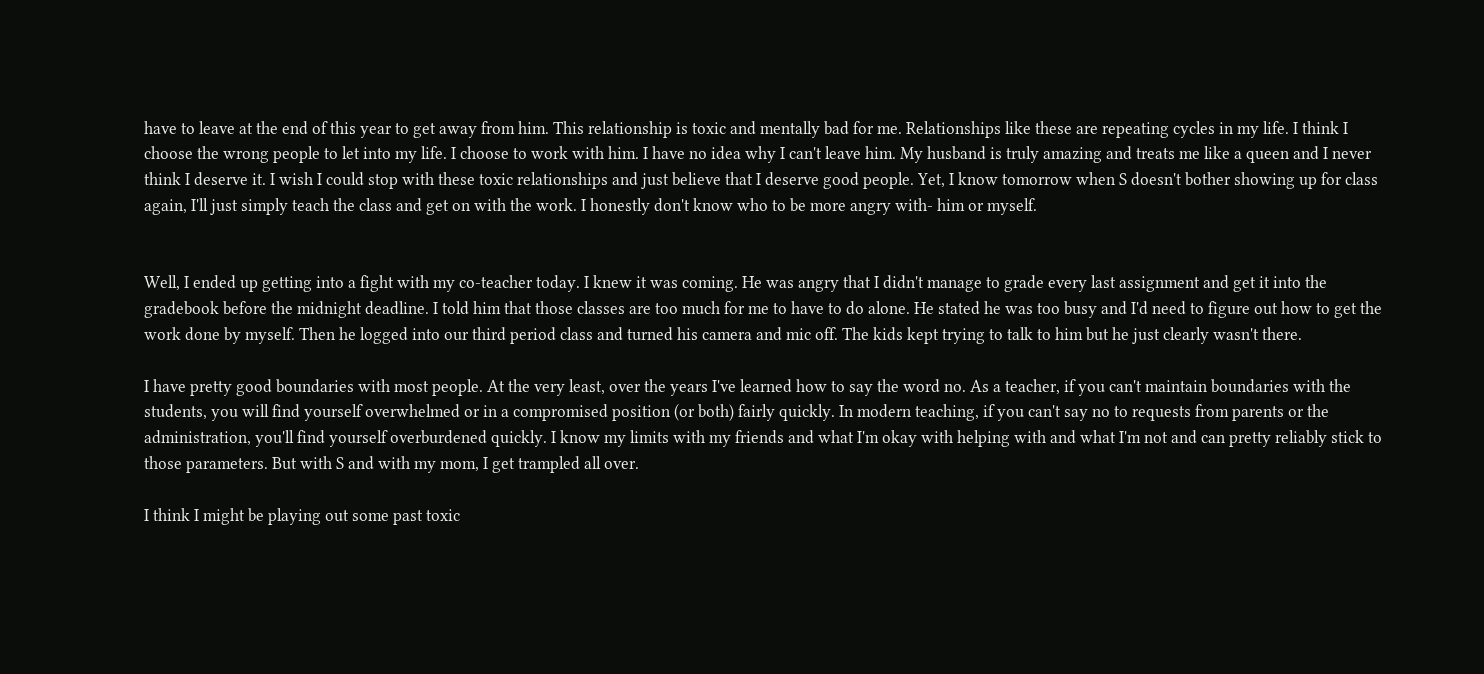have to leave at the end of this year to get away from him. This relationship is toxic and mentally bad for me. Relationships like these are repeating cycles in my life. I think I choose the wrong people to let into my life. I choose to work with him. I have no idea why I can't leave him. My husband is truly amazing and treats me like a queen and I never think I deserve it. I wish I could stop with these toxic relationships and just believe that I deserve good people. Yet, I know tomorrow when S doesn't bother showing up for class again, I'll just simply teach the class and get on with the work. I honestly don't know who to be more angry with- him or myself.


Well, I ended up getting into a fight with my co-teacher today. I knew it was coming. He was angry that I didn't manage to grade every last assignment and get it into the gradebook before the midnight deadline. I told him that those classes are too much for me to have to do alone. He stated he was too busy and I'd need to figure out how to get the work done by myself. Then he logged into our third period class and turned his camera and mic off. The kids kept trying to talk to him but he just clearly wasn't there.

I have pretty good boundaries with most people. At the very least, over the years I've learned how to say the word no. As a teacher, if you can't maintain boundaries with the students, you will find yourself overwhelmed or in a compromised position (or both) fairly quickly. In modern teaching, if you can't say no to requests from parents or the administration, you'll find yourself overburdened quickly. I know my limits with my friends and what I'm okay with helping with and what I'm not and can pretty reliably stick to those parameters. But with S and with my mom, I get trampled all over.

I think I might be playing out some past toxic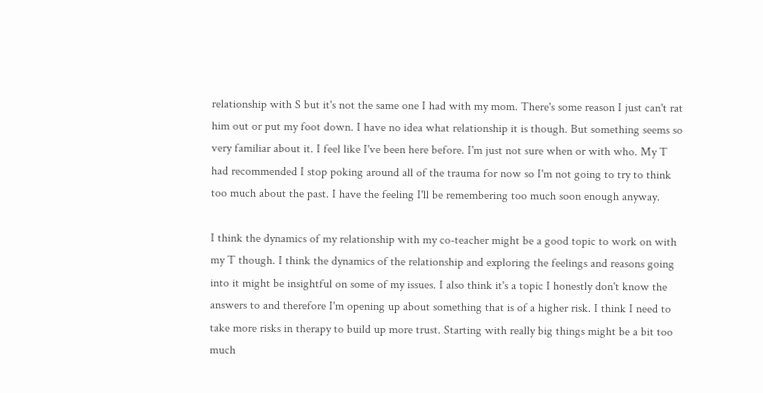relationship with S but it's not the same one I had with my mom. There's some reason I just can't rat him out or put my foot down. I have no idea what relationship it is though. But something seems so very familiar about it. I feel like I've been here before. I'm just not sure when or with who. My T had recommended I stop poking around all of the trauma for now so I'm not going to try to think too much about the past. I have the feeling I'll be remembering too much soon enough anyway.

I think the dynamics of my relationship with my co-teacher might be a good topic to work on with my T though. I think the dynamics of the relationship and exploring the feelings and reasons going into it might be insightful on some of my issues. I also think it's a topic I honestly don't know the answers to and therefore I'm opening up about something that is of a higher risk. I think I need to take more risks in therapy to build up more trust. Starting with really big things might be a bit too much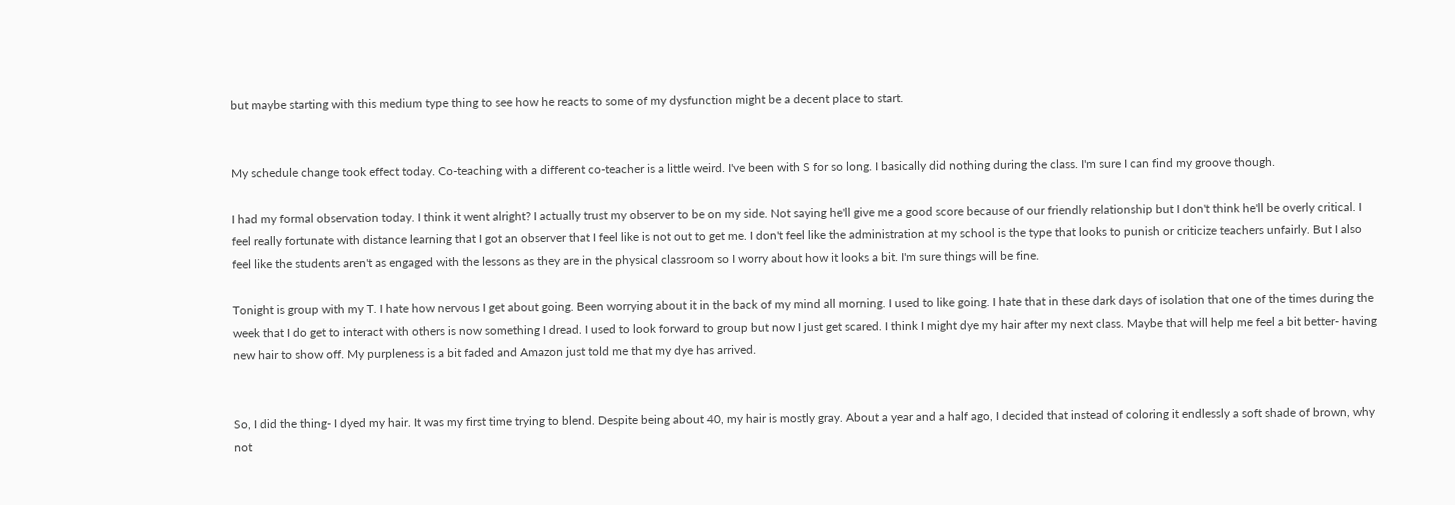but maybe starting with this medium type thing to see how he reacts to some of my dysfunction might be a decent place to start.


My schedule change took effect today. Co-teaching with a different co-teacher is a little weird. I've been with S for so long. I basically did nothing during the class. I'm sure I can find my groove though.

I had my formal observation today. I think it went alright? I actually trust my observer to be on my side. Not saying he'll give me a good score because of our friendly relationship but I don't think he'll be overly critical. I feel really fortunate with distance learning that I got an observer that I feel like is not out to get me. I don't feel like the administration at my school is the type that looks to punish or criticize teachers unfairly. But I also feel like the students aren't as engaged with the lessons as they are in the physical classroom so I worry about how it looks a bit. I'm sure things will be fine.

Tonight is group with my T. I hate how nervous I get about going. Been worrying about it in the back of my mind all morning. I used to like going. I hate that in these dark days of isolation that one of the times during the week that I do get to interact with others is now something I dread. I used to look forward to group but now I just get scared. I think I might dye my hair after my next class. Maybe that will help me feel a bit better- having new hair to show off. My purpleness is a bit faded and Amazon just told me that my dye has arrived.


So, I did the thing- I dyed my hair. It was my first time trying to blend. Despite being about 40, my hair is mostly gray. About a year and a half ago, I decided that instead of coloring it endlessly a soft shade of brown, why not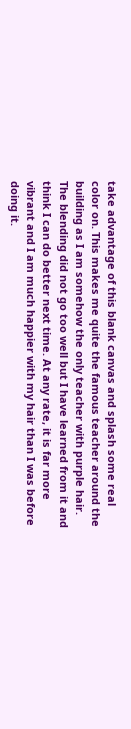take advantage of this blank canvas and splash some real color on. This makes me quite the famous teacher around the building as I am somehow the only teacher with purple hair. The blending did not go too well but I have learned from it and think I can do better next time. At any rate, it is far more vibrant and I am much happier with my hair than I was before doing it.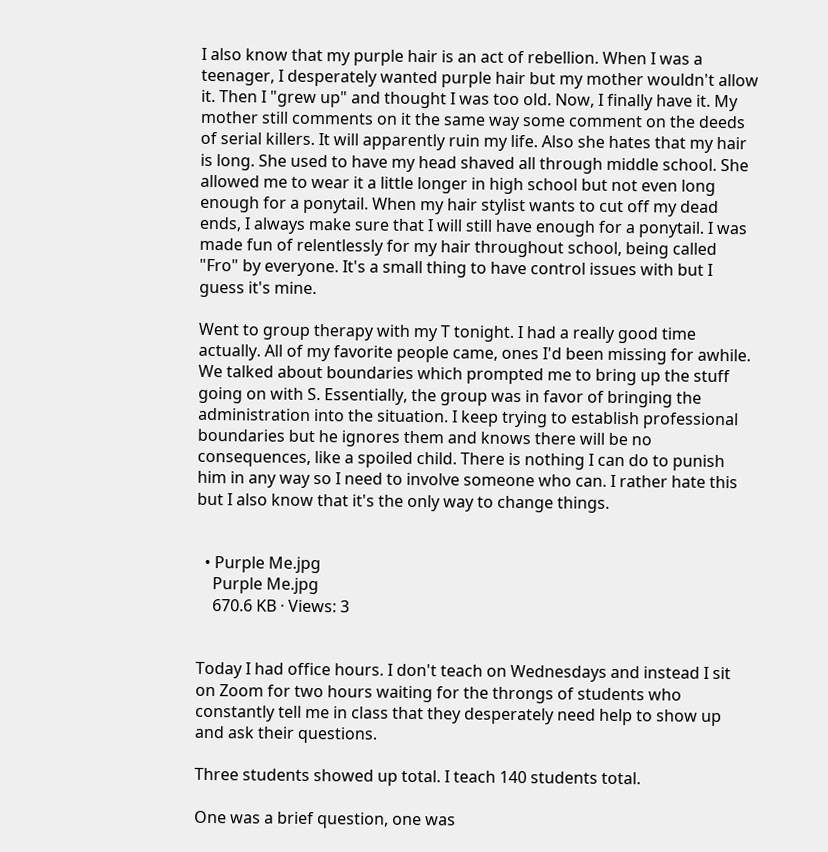I also know that my purple hair is an act of rebellion. When I was a teenager, I desperately wanted purple hair but my mother wouldn't allow it. Then I "grew up" and thought I was too old. Now, I finally have it. My mother still comments on it the same way some comment on the deeds of serial killers. It will apparently ruin my life. Also she hates that my hair is long. She used to have my head shaved all through middle school. She allowed me to wear it a little longer in high school but not even long enough for a ponytail. When my hair stylist wants to cut off my dead ends, I always make sure that I will still have enough for a ponytail. I was made fun of relentlessly for my hair throughout school, being called "Fro" by everyone. It's a small thing to have control issues with but I guess it's mine.

Went to group therapy with my T tonight. I had a really good time actually. All of my favorite people came, ones I'd been missing for awhile. We talked about boundaries which prompted me to bring up the stuff going on with S. Essentially, the group was in favor of bringing the administration into the situation. I keep trying to establish professional boundaries but he ignores them and knows there will be no consequences, like a spoiled child. There is nothing I can do to punish him in any way so I need to involve someone who can. I rather hate this but I also know that it's the only way to change things.


  • Purple Me.jpg
    Purple Me.jpg
    670.6 KB · Views: 3


Today I had office hours. I don't teach on Wednesdays and instead I sit on Zoom for two hours waiting for the throngs of students who constantly tell me in class that they desperately need help to show up and ask their questions.

Three students showed up total. I teach 140 students total.

One was a brief question, one was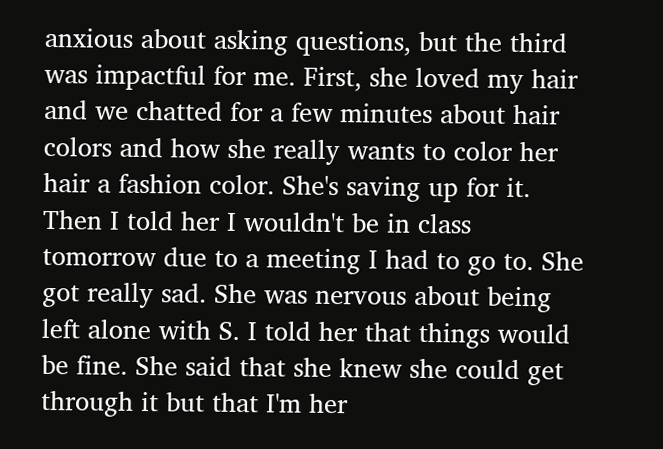anxious about asking questions, but the third was impactful for me. First, she loved my hair and we chatted for a few minutes about hair colors and how she really wants to color her hair a fashion color. She's saving up for it. Then I told her I wouldn't be in class tomorrow due to a meeting I had to go to. She got really sad. She was nervous about being left alone with S. I told her that things would be fine. She said that she knew she could get through it but that I'm her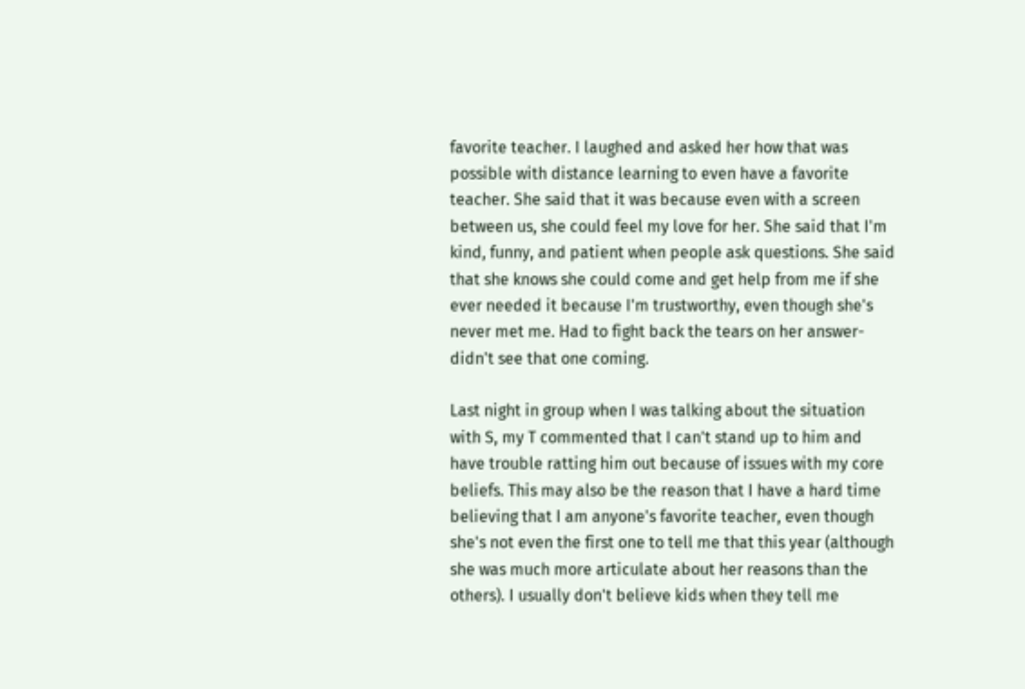favorite teacher. I laughed and asked her how that was possible with distance learning to even have a favorite teacher. She said that it was because even with a screen between us, she could feel my love for her. She said that I'm kind, funny, and patient when people ask questions. She said that she knows she could come and get help from me if she ever needed it because I'm trustworthy, even though she's never met me. Had to fight back the tears on her answer- didn't see that one coming.

Last night in group when I was talking about the situation with S, my T commented that I can't stand up to him and have trouble ratting him out because of issues with my core beliefs. This may also be the reason that I have a hard time believing that I am anyone's favorite teacher, even though she's not even the first one to tell me that this year (although she was much more articulate about her reasons than the others). I usually don't believe kids when they tell me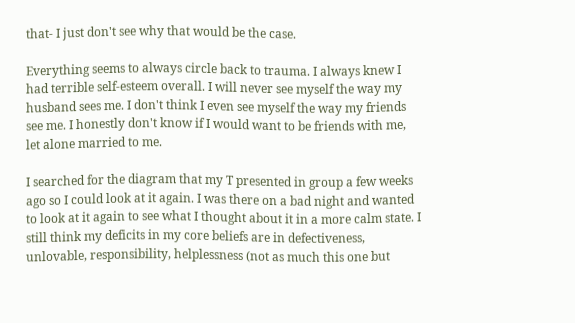that- I just don't see why that would be the case.

Everything seems to always circle back to trauma. I always knew I had terrible self-esteem overall. I will never see myself the way my husband sees me. I don't think I even see myself the way my friends see me. I honestly don't know if I would want to be friends with me, let alone married to me.

I searched for the diagram that my T presented in group a few weeks ago so I could look at it again. I was there on a bad night and wanted to look at it again to see what I thought about it in a more calm state. I still think my deficits in my core beliefs are in defectiveness, unlovable, responsibility, helplessness (not as much this one but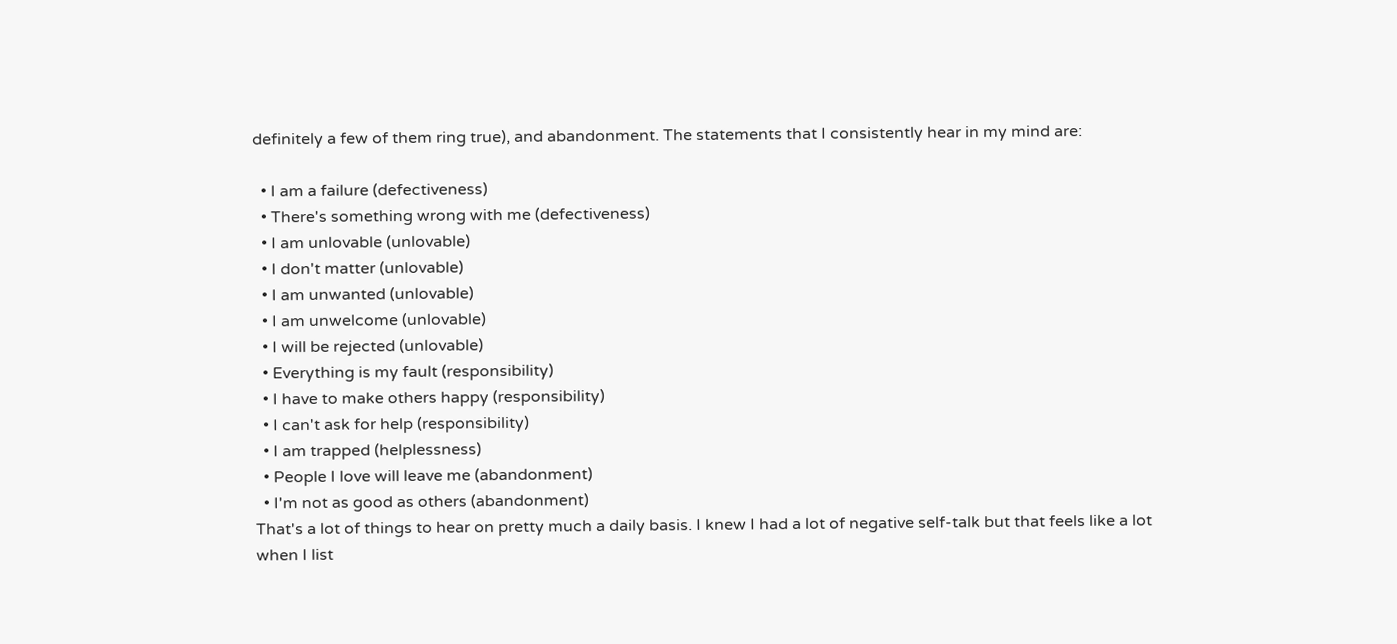definitely a few of them ring true), and abandonment. The statements that I consistently hear in my mind are:

  • I am a failure (defectiveness)
  • There's something wrong with me (defectiveness)
  • I am unlovable (unlovable)
  • I don't matter (unlovable)
  • I am unwanted (unlovable)
  • I am unwelcome (unlovable)
  • I will be rejected (unlovable)
  • Everything is my fault (responsibility)
  • I have to make others happy (responsibility)
  • I can't ask for help (responsibility)
  • I am trapped (helplessness)
  • People I love will leave me (abandonment)
  • I'm not as good as others (abandonment)
That's a lot of things to hear on pretty much a daily basis. I knew I had a lot of negative self-talk but that feels like a lot when I list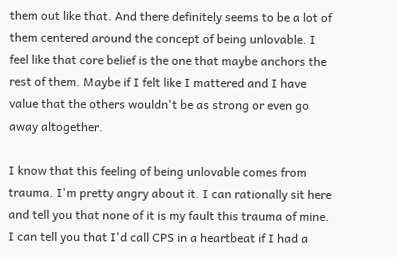them out like that. And there definitely seems to be a lot of them centered around the concept of being unlovable. I feel like that core belief is the one that maybe anchors the rest of them. Maybe if I felt like I mattered and I have value that the others wouldn't be as strong or even go away altogether.

I know that this feeling of being unlovable comes from trauma. I'm pretty angry about it. I can rationally sit here and tell you that none of it is my fault this trauma of mine. I can tell you that I'd call CPS in a heartbeat if I had a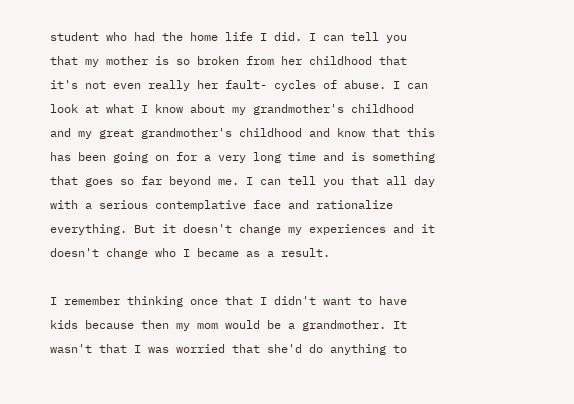student who had the home life I did. I can tell you that my mother is so broken from her childhood that it's not even really her fault- cycles of abuse. I can look at what I know about my grandmother's childhood and my great grandmother's childhood and know that this has been going on for a very long time and is something that goes so far beyond me. I can tell you that all day with a serious contemplative face and rationalize everything. But it doesn't change my experiences and it doesn't change who I became as a result.

I remember thinking once that I didn't want to have kids because then my mom would be a grandmother. It wasn't that I was worried that she'd do anything to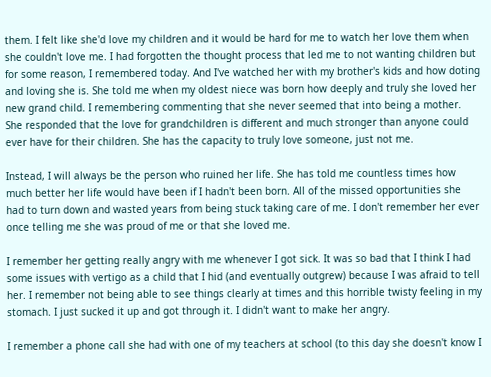them. I felt like she'd love my children and it would be hard for me to watch her love them when she couldn't love me. I had forgotten the thought process that led me to not wanting children but for some reason, I remembered today. And I've watched her with my brother's kids and how doting and loving she is. She told me when my oldest niece was born how deeply and truly she loved her new grand child. I remembering commenting that she never seemed that into being a mother. She responded that the love for grandchildren is different and much stronger than anyone could ever have for their children. She has the capacity to truly love someone, just not me.

Instead, I will always be the person who ruined her life. She has told me countless times how much better her life would have been if I hadn't been born. All of the missed opportunities she had to turn down and wasted years from being stuck taking care of me. I don't remember her ever once telling me she was proud of me or that she loved me.

I remember her getting really angry with me whenever I got sick. It was so bad that I think I had some issues with vertigo as a child that I hid (and eventually outgrew) because I was afraid to tell her. I remember not being able to see things clearly at times and this horrible twisty feeling in my stomach. I just sucked it up and got through it. I didn't want to make her angry.

I remember a phone call she had with one of my teachers at school (to this day she doesn't know I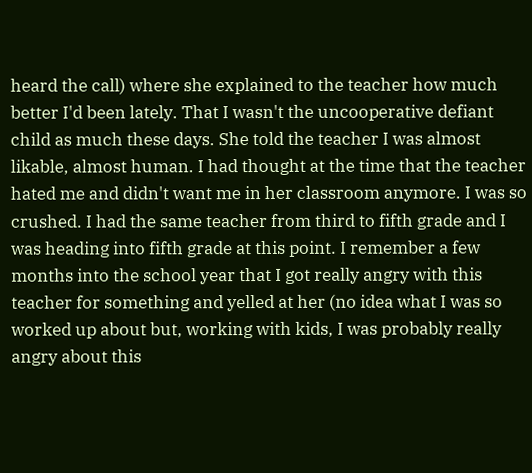heard the call) where she explained to the teacher how much better I'd been lately. That I wasn't the uncooperative defiant child as much these days. She told the teacher I was almost likable, almost human. I had thought at the time that the teacher hated me and didn't want me in her classroom anymore. I was so crushed. I had the same teacher from third to fifth grade and I was heading into fifth grade at this point. I remember a few months into the school year that I got really angry with this teacher for something and yelled at her (no idea what I was so worked up about but, working with kids, I was probably really angry about this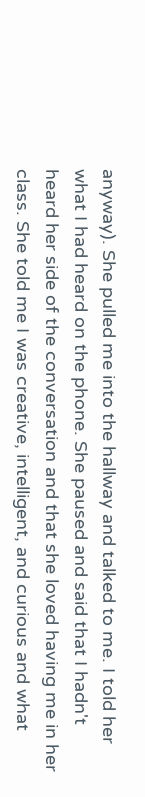anyway). She pulled me into the hallway and talked to me. I told her what I had heard on the phone. She paused and said that I hadn't heard her side of the conversation and that she loved having me in her class. She told me I was creative, intelligent, and curious and what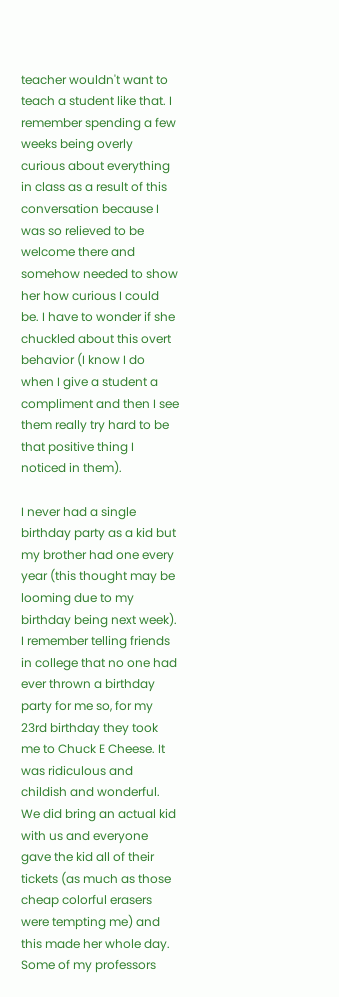teacher wouldn't want to teach a student like that. I remember spending a few weeks being overly curious about everything in class as a result of this conversation because I was so relieved to be welcome there and somehow needed to show her how curious I could be. I have to wonder if she chuckled about this overt behavior (I know I do when I give a student a compliment and then I see them really try hard to be that positive thing I noticed in them).

I never had a single birthday party as a kid but my brother had one every year (this thought may be looming due to my birthday being next week). I remember telling friends in college that no one had ever thrown a birthday party for me so, for my 23rd birthday they took me to Chuck E Cheese. It was ridiculous and childish and wonderful. We did bring an actual kid with us and everyone gave the kid all of their tickets (as much as those cheap colorful erasers were tempting me) and this made her whole day. Some of my professors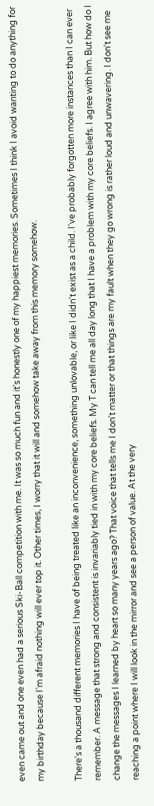even came out and one even had a serious Ski-Ball competition with me. It was so much fun and it's honestly one of my happiest memories. Sometimes I think I avoid wanting to do anything for my birthday because I'm afraid nothing will ever top it. Other times, I worry that it will and somehow take away from this memory somehow.

There's a thousand different memories I have of being treated like an inconvenience, something unlovable, or like I didn't exist as a child. I've probably forgotten more instances than I can ever remember. A message that strong and consistent is invariably tied in with my core beliefs. My T can tell me all day long that I have a problem with my core beliefs. I agree with him. But how do I change the messages I learned by heart so many years ago? That voice that tells me I don't matter or that things are my fault when they go wrong is rather loud and unwavering. I don't see me reaching a point where I will look in the mirror and see a person of value. At the very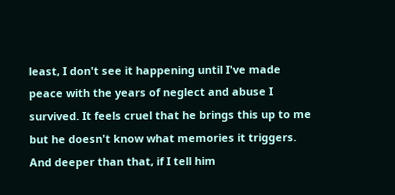least, I don't see it happening until I've made peace with the years of neglect and abuse I survived. It feels cruel that he brings this up to me but he doesn't know what memories it triggers. And deeper than that, if I tell him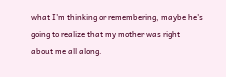what I'm thinking or remembering, maybe he's going to realize that my mother was right about me all along.